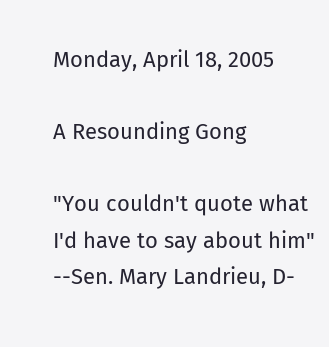Monday, April 18, 2005

A Resounding Gong

"You couldn't quote what I'd have to say about him"
--Sen. Mary Landrieu, D-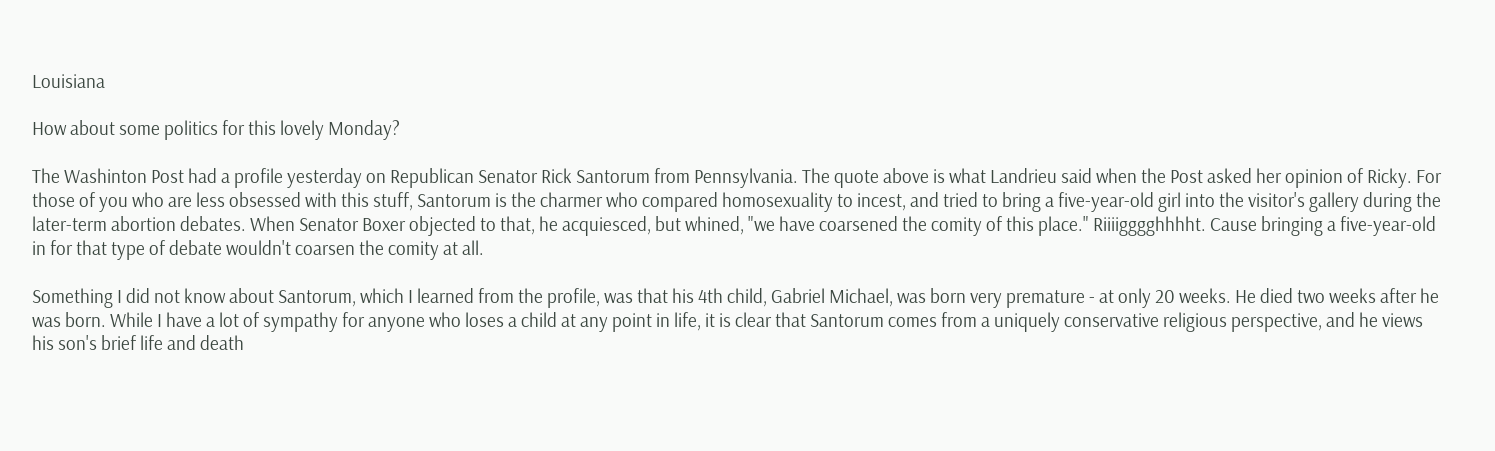Louisiana

How about some politics for this lovely Monday?

The Washinton Post had a profile yesterday on Republican Senator Rick Santorum from Pennsylvania. The quote above is what Landrieu said when the Post asked her opinion of Ricky. For those of you who are less obsessed with this stuff, Santorum is the charmer who compared homosexuality to incest, and tried to bring a five-year-old girl into the visitor's gallery during the later-term abortion debates. When Senator Boxer objected to that, he acquiesced, but whined, "we have coarsened the comity of this place." Riiiigggghhhht. Cause bringing a five-year-old in for that type of debate wouldn't coarsen the comity at all.

Something I did not know about Santorum, which I learned from the profile, was that his 4th child, Gabriel Michael, was born very premature - at only 20 weeks. He died two weeks after he was born. While I have a lot of sympathy for anyone who loses a child at any point in life, it is clear that Santorum comes from a uniquely conservative religious perspective, and he views his son's brief life and death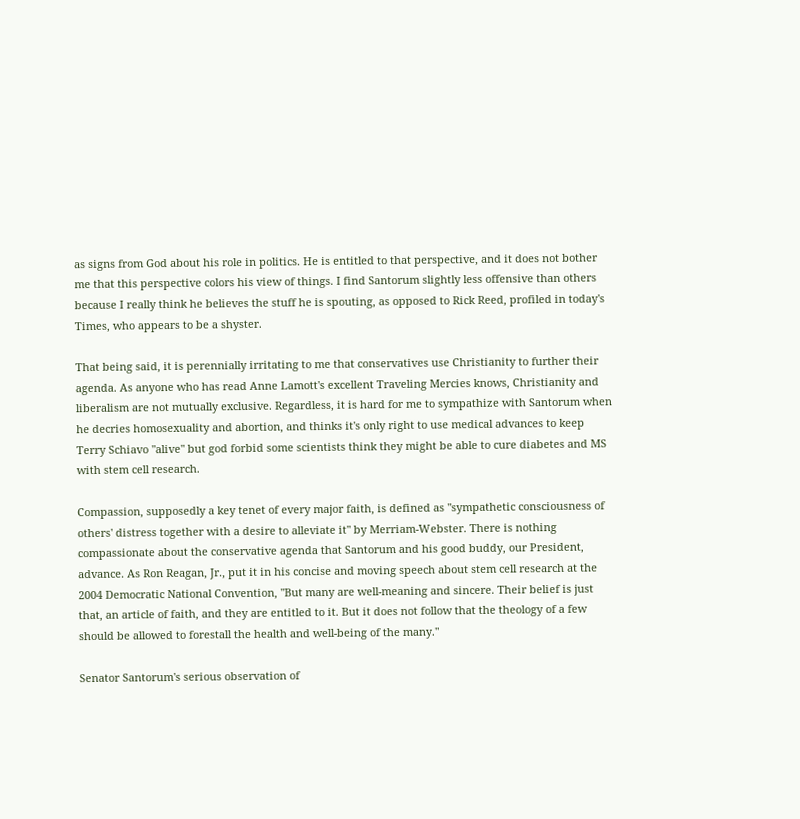as signs from God about his role in politics. He is entitled to that perspective, and it does not bother me that this perspective colors his view of things. I find Santorum slightly less offensive than others because I really think he believes the stuff he is spouting, as opposed to Rick Reed, profiled in today's Times, who appears to be a shyster.

That being said, it is perennially irritating to me that conservatives use Christianity to further their agenda. As anyone who has read Anne Lamott's excellent Traveling Mercies knows, Christianity and liberalism are not mutually exclusive. Regardless, it is hard for me to sympathize with Santorum when he decries homosexuality and abortion, and thinks it's only right to use medical advances to keep Terry Schiavo "alive" but god forbid some scientists think they might be able to cure diabetes and MS with stem cell research.

Compassion, supposedly a key tenet of every major faith, is defined as "sympathetic consciousness of others' distress together with a desire to alleviate it" by Merriam-Webster. There is nothing compassionate about the conservative agenda that Santorum and his good buddy, our President, advance. As Ron Reagan, Jr., put it in his concise and moving speech about stem cell research at the 2004 Democratic National Convention, "But many are well-meaning and sincere. Their belief is just that, an article of faith, and they are entitled to it. But it does not follow that the theology of a few should be allowed to forestall the health and well-being of the many."

Senator Santorum's serious observation of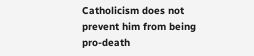Catholicism does not prevent him from being pro-death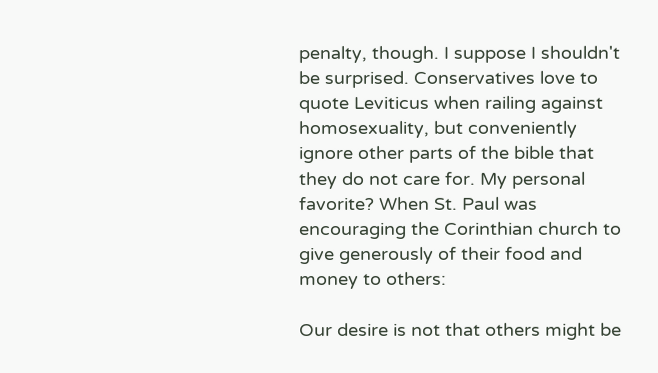penalty, though. I suppose I shouldn't be surprised. Conservatives love to quote Leviticus when railing against homosexuality, but conveniently ignore other parts of the bible that they do not care for. My personal favorite? When St. Paul was encouraging the Corinthian church to give generously of their food and money to others:

Our desire is not that others might be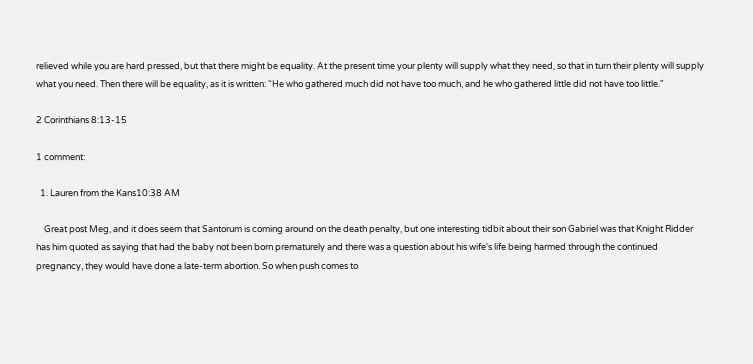relieved while you are hard pressed, but that there might be equality. At the present time your plenty will supply what they need, so that in turn their plenty will supply what you need. Then there will be equality, as it is written: “He who gathered much did not have too much, and he who gathered little did not have too little."

2 Corinthians 8:13-15

1 comment:

  1. Lauren from the Kans10:38 AM

    Great post Meg, and it does seem that Santorum is coming around on the death penalty, but one interesting tidbit about their son Gabriel was that Knight Ridder has him quoted as saying that had the baby not been born prematurely and there was a question about his wife's life being harmed through the continued pregnancy, they would have done a late-term abortion. So when push comes to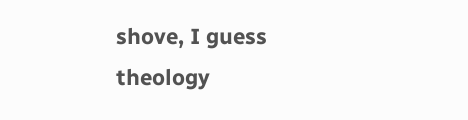shove, I guess theology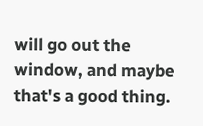will go out the window, and maybe that's a good thing.